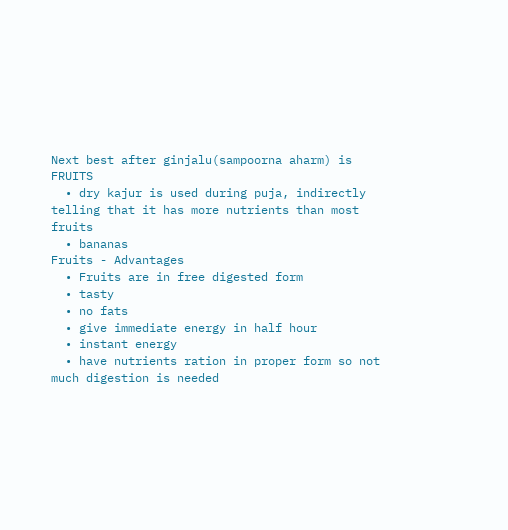Next best after ginjalu(sampoorna aharm) is FRUITS
  • dry kajur is used during puja, indirectly telling that it has more nutrients than most fruits
  • bananas
Fruits - Advantages
  • Fruits are in free digested form
  • tasty
  • no fats
  • give immediate energy in half hour
  • instant energy
  • have nutrients ration in proper form so not much digestion is needed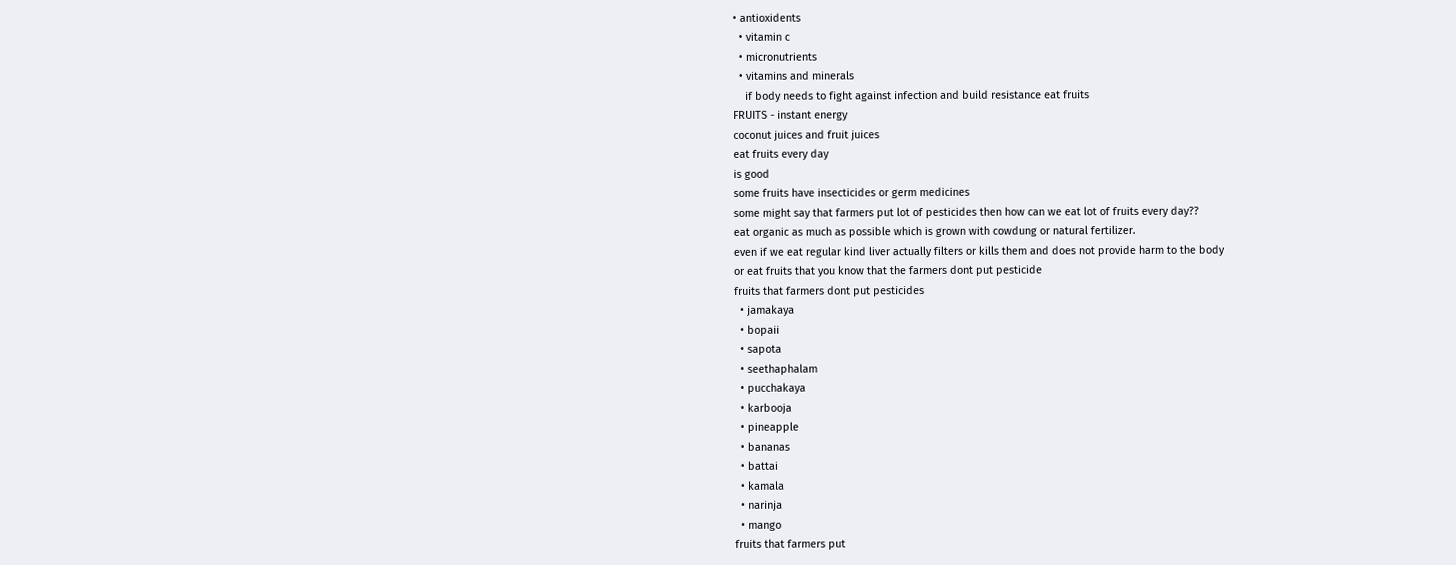• antioxidents
  • vitamin c
  • micronutrients
  • vitamins and minerals
    if body needs to fight against infection and build resistance eat fruits
FRUITS - instant energy
coconut juices and fruit juices
eat fruits every day
is good
some fruits have insecticides or germ medicines
some might say that farmers put lot of pesticides then how can we eat lot of fruits every day??
eat organic as much as possible which is grown with cowdung or natural fertilizer.
even if we eat regular kind liver actually filters or kills them and does not provide harm to the body
or eat fruits that you know that the farmers dont put pesticide
fruits that farmers dont put pesticides
  • jamakaya
  • bopaii
  • sapota
  • seethaphalam
  • pucchakaya
  • karbooja
  • pineapple
  • bananas
  • battai
  • kamala
  • narinja
  • mango
fruits that farmers put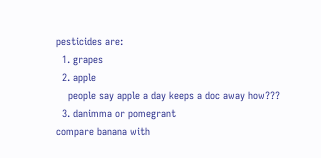pesticides are:
  1. grapes
  2. apple
    people say apple a day keeps a doc away how???
  3. danimma or pomegrant
compare banana with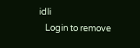idli
   Login to remove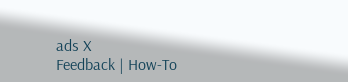ads X
Feedback | How-To